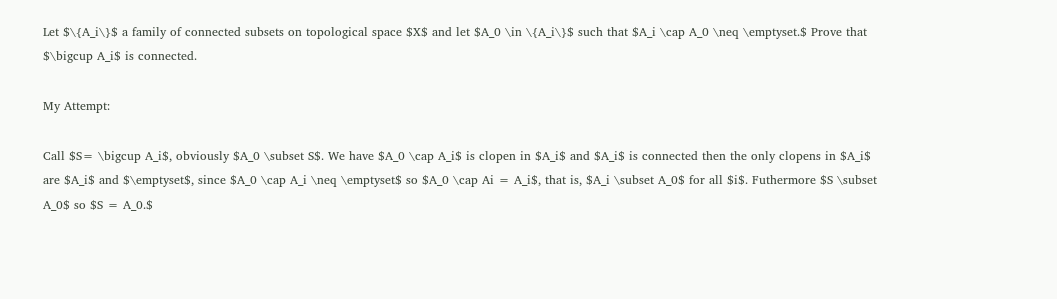Let $\{A_i\}$ a family of connected subsets on topological space $X$ and let $A_0 \in \{A_i\}$ such that $A_i \cap A_0 \neq \emptyset.$ Prove that $\bigcup A_i$ is connected.

My Attempt:

Call $S= \bigcup A_i$, obviously $A_0 \subset S$. We have $A_0 \cap A_i$ is clopen in $A_i$ and $A_i$ is connected then the only clopens in $A_i$ are $A_i$ and $\emptyset$, since $A_0 \cap A_i \neq \emptyset$ so $A_0 \cap Ai = A_i$, that is, $A_i \subset A_0$ for all $i$. Futhermore $S \subset A_0$ so $S = A_0.$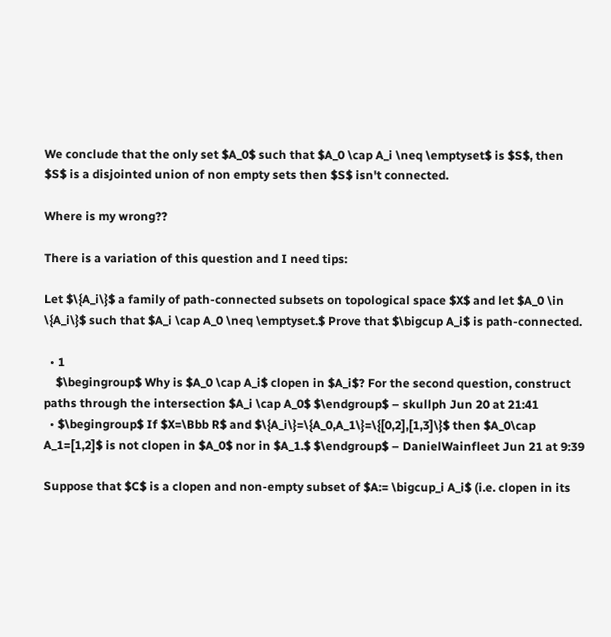We conclude that the only set $A_0$ such that $A_0 \cap A_i \neq \emptyset$ is $S$, then $S$ is a disjointed union of non empty sets then $S$ isn't connected.

Where is my wrong??

There is a variation of this question and I need tips:

Let $\{A_i\}$ a family of path-connected subsets on topological space $X$ and let $A_0 \in \{A_i\}$ such that $A_i \cap A_0 \neq \emptyset.$ Prove that $\bigcup A_i$ is path-connected.

  • 1
    $\begingroup$ Why is $A_0 \cap A_i$ clopen in $A_i$? For the second question, construct paths through the intersection $A_i \cap A_0$ $\endgroup$ – skullph Jun 20 at 21:41
  • $\begingroup$ If $X=\Bbb R$ and $\{A_i\}=\{A_0,A_1\}=\{[0,2],[1,3]\}$ then $A_0\cap A_1=[1,2]$ is not clopen in $A_0$ nor in $A_1.$ $\endgroup$ – DanielWainfleet Jun 21 at 9:39

Suppose that $C$ is a clopen and non-empty subset of $A:= \bigcup_i A_i$ (i.e. clopen in its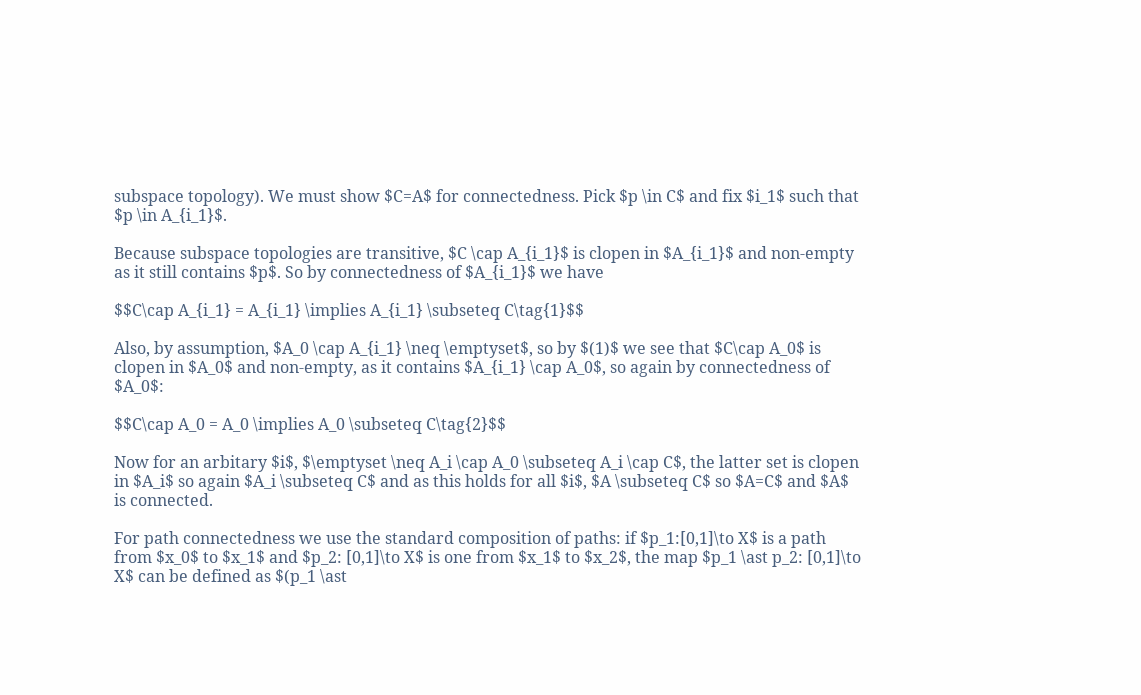subspace topology). We must show $C=A$ for connectedness. Pick $p \in C$ and fix $i_1$ such that $p \in A_{i_1}$.

Because subspace topologies are transitive, $C \cap A_{i_1}$ is clopen in $A_{i_1}$ and non-empty as it still contains $p$. So by connectedness of $A_{i_1}$ we have

$$C\cap A_{i_1} = A_{i_1} \implies A_{i_1} \subseteq C\tag{1}$$

Also, by assumption, $A_0 \cap A_{i_1} \neq \emptyset$, so by $(1)$ we see that $C\cap A_0$ is clopen in $A_0$ and non-empty, as it contains $A_{i_1} \cap A_0$, so again by connectedness of $A_0$:

$$C\cap A_0 = A_0 \implies A_0 \subseteq C\tag{2}$$

Now for an arbitary $i$, $\emptyset \neq A_i \cap A_0 \subseteq A_i \cap C$, the latter set is clopen in $A_i$ so again $A_i \subseteq C$ and as this holds for all $i$, $A \subseteq C$ so $A=C$ and $A$ is connected.

For path connectedness we use the standard composition of paths: if $p_1:[0,1]\to X$ is a path from $x_0$ to $x_1$ and $p_2: [0,1]\to X$ is one from $x_1$ to $x_2$, the map $p_1 \ast p_2: [0,1]\to X$ can be defined as $(p_1 \ast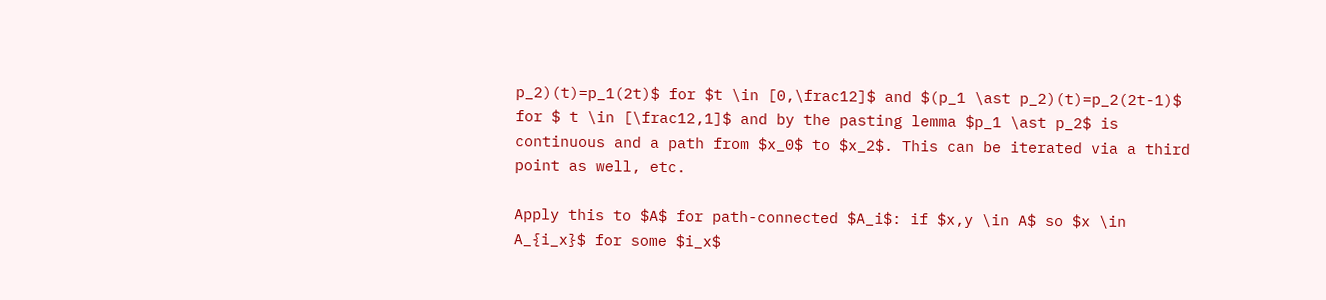p_2)(t)=p_1(2t)$ for $t \in [0,\frac12]$ and $(p_1 \ast p_2)(t)=p_2(2t-1)$ for $ t \in [\frac12,1]$ and by the pasting lemma $p_1 \ast p_2$ is continuous and a path from $x_0$ to $x_2$. This can be iterated via a third point as well, etc.

Apply this to $A$ for path-connected $A_i$: if $x,y \in A$ so $x \in A_{i_x}$ for some $i_x$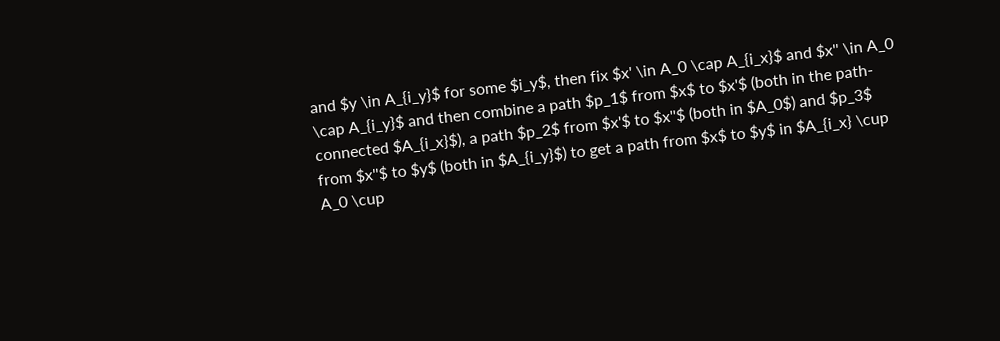and $y \in A_{i_y}$ for some $i_y$, then fix $x' \in A_0 \cap A_{i_x}$ and $x'' \in A_0 \cap A_{i_y}$ and then combine a path $p_1$ from $x$ to $x'$ (both in the path-connected $A_{i_x}$), a path $p_2$ from $x'$ to $x''$ (both in $A_0$) and $p_3$ from $x''$ to $y$ (both in $A_{i_y}$) to get a path from $x$ to $y$ in $A_{i_x} \cup A_0 \cup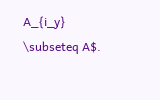A_{i_y} \subseteq A$.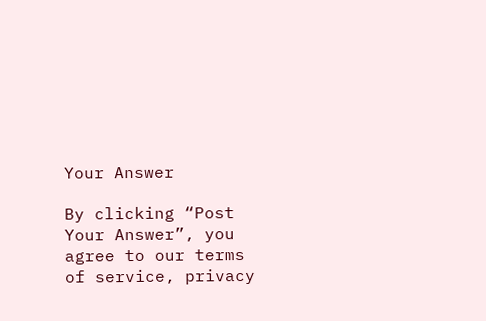Your Answer

By clicking “Post Your Answer”, you agree to our terms of service, privacy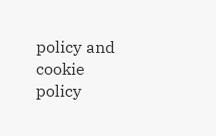policy and cookie policy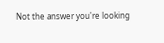Not the answer you're looking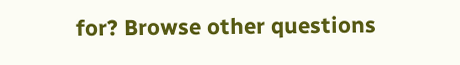for? Browse other questions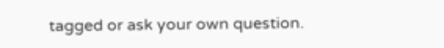tagged or ask your own question.